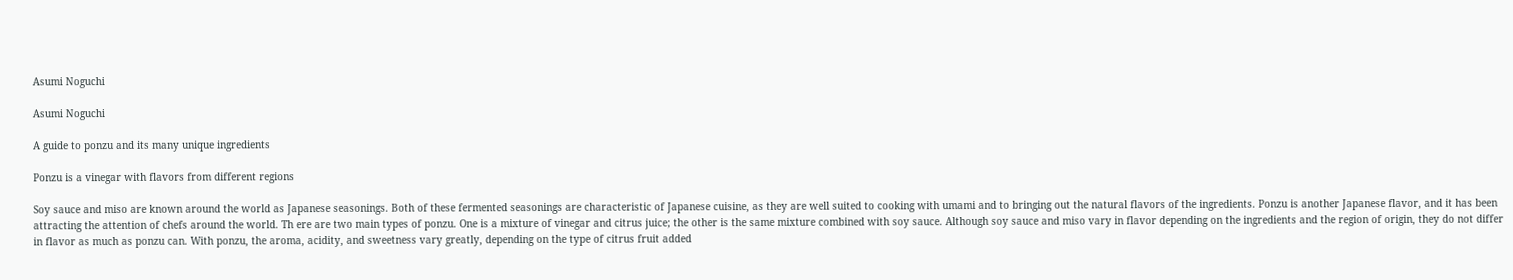Asumi Noguchi

Asumi Noguchi

A guide to ponzu and its many unique ingredients

Ponzu is a vinegar with flavors from different regions

Soy sauce and miso are known around the world as Japanese seasonings. Both of these fermented seasonings are characteristic of Japanese cuisine, as they are well suited to cooking with umami and to bringing out the natural flavors of the ingredients. Ponzu is another Japanese flavor, and it has been attracting the attention of chefs around the world. Th ere are two main types of ponzu. One is a mixture of vinegar and citrus juice; the other is the same mixture combined with soy sauce. Although soy sauce and miso vary in flavor depending on the ingredients and the region of origin, they do not differ in flavor as much as ponzu can. With ponzu, the aroma, acidity, and sweetness vary greatly, depending on the type of citrus fruit added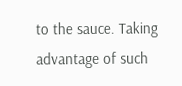to the sauce. Taking advantage of such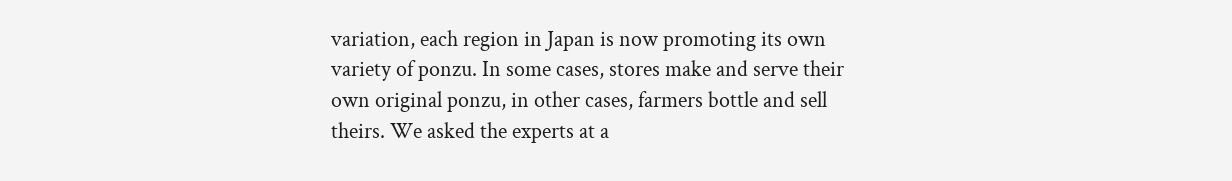variation, each region in Japan is now promoting its own variety of ponzu. In some cases, stores make and serve their own original ponzu, in other cases, farmers bottle and sell theirs. We asked the experts at a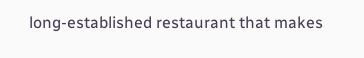long-established restaurant that makes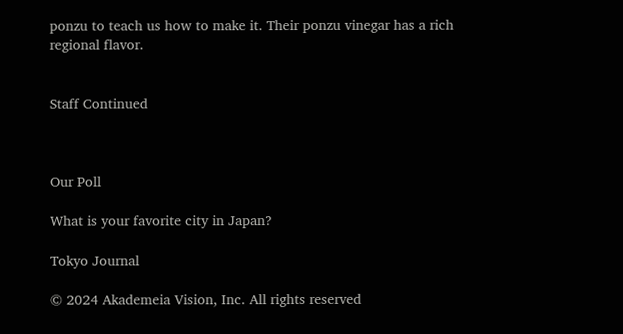ponzu to teach us how to make it. Their ponzu vinegar has a rich regional flavor.


Staff Continued



Our Poll

What is your favorite city in Japan?

Tokyo Journal

© 2024 Akademeia Vision, Inc. All rights reserved